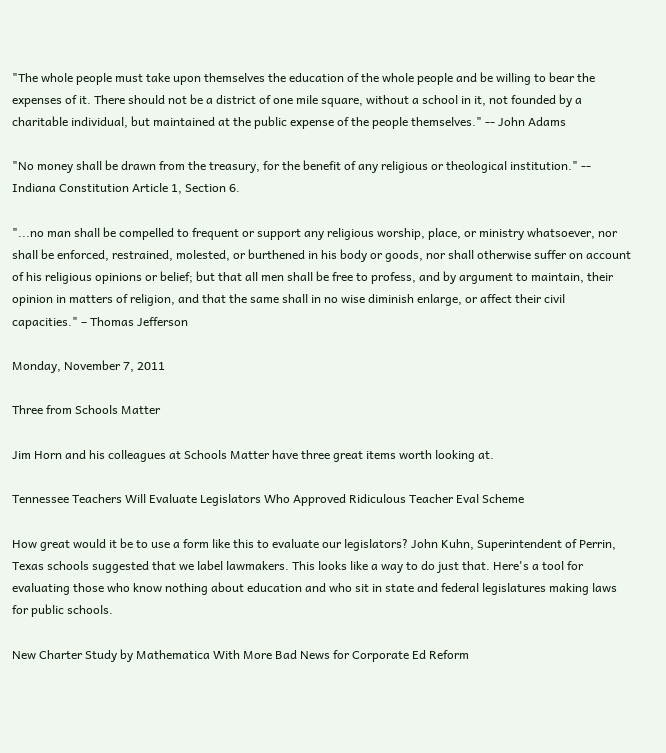"The whole people must take upon themselves the education of the whole people and be willing to bear the expenses of it. There should not be a district of one mile square, without a school in it, not founded by a charitable individual, but maintained at the public expense of the people themselves." -- John Adams

"No money shall be drawn from the treasury, for the benefit of any religious or theological institution." -- Indiana Constitution Article 1, Section 6.

"...no man shall be compelled to frequent or support any religious worship, place, or ministry whatsoever, nor shall be enforced, restrained, molested, or burthened in his body or goods, nor shall otherwise suffer on account of his religious opinions or belief; but that all men shall be free to profess, and by argument to maintain, their opinion in matters of religion, and that the same shall in no wise diminish enlarge, or affect their civil capacities." – Thomas Jefferson

Monday, November 7, 2011

Three from Schools Matter

Jim Horn and his colleagues at Schools Matter have three great items worth looking at.

Tennessee Teachers Will Evaluate Legislators Who Approved Ridiculous Teacher Eval Scheme

How great would it be to use a form like this to evaluate our legislators? John Kuhn, Superintendent of Perrin, Texas schools suggested that we label lawmakers. This looks like a way to do just that. Here's a tool for evaluating those who know nothing about education and who sit in state and federal legislatures making laws for public schools.

New Charter Study by Mathematica With More Bad News for Corporate Ed Reform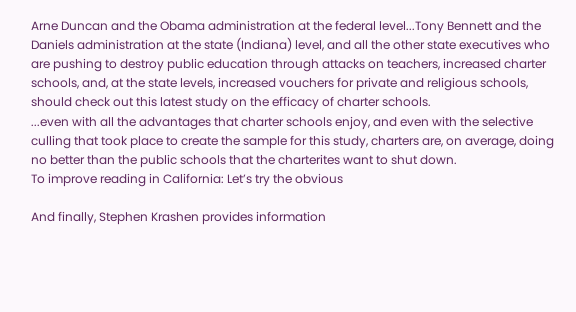Arne Duncan and the Obama administration at the federal level...Tony Bennett and the Daniels administration at the state (Indiana) level, and all the other state executives who are pushing to destroy public education through attacks on teachers, increased charter schools, and, at the state levels, increased vouchers for private and religious schools, should check out this latest study on the efficacy of charter schools.
...even with all the advantages that charter schools enjoy, and even with the selective culling that took place to create the sample for this study, charters are, on average, doing no better than the public schools that the charterites want to shut down.
To improve reading in California: Let’s try the obvious

And finally, Stephen Krashen provides information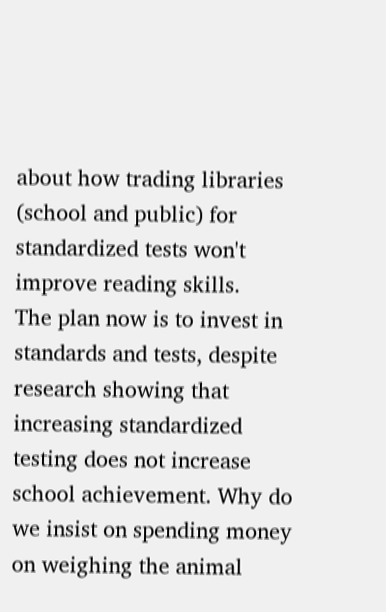about how trading libraries (school and public) for standardized tests won't improve reading skills.
The plan now is to invest in standards and tests, despite research showing that increasing standardized testing does not increase school achievement. Why do we insist on spending money on weighing the animal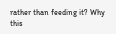rather than feeding it? Why this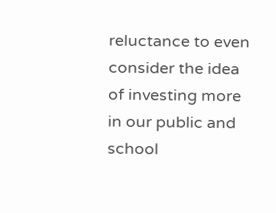reluctance to even consider the idea of investing more in our public and school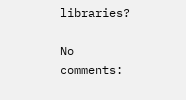libraries?

No comments: